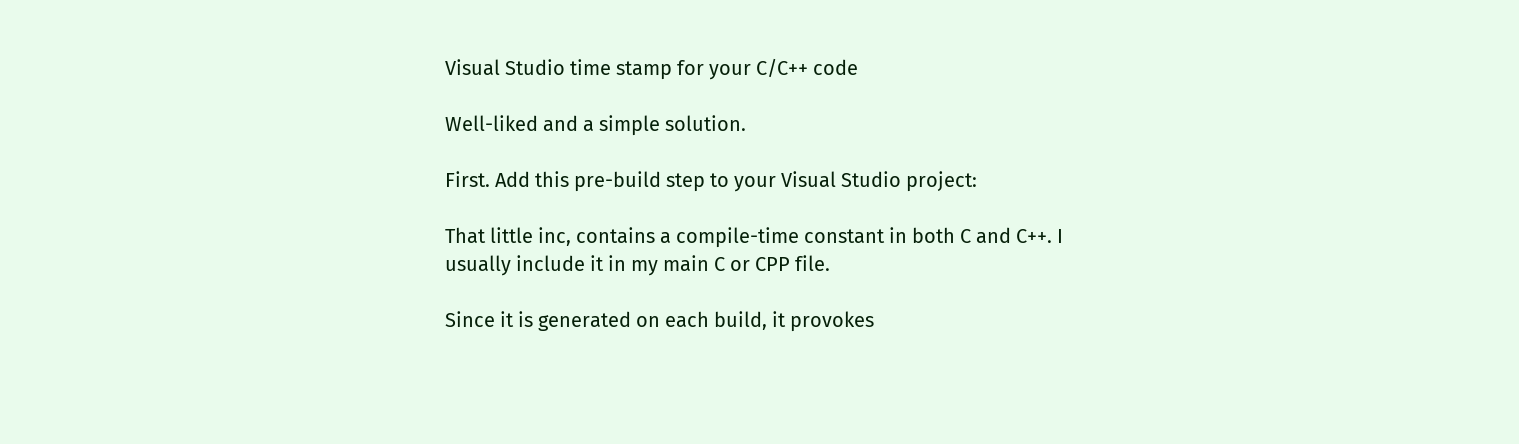Visual Studio time stamp for your C/C++ code

Well-liked and a simple solution.

First. Add this pre-build step to your Visual Studio project:

That little inc, contains a compile-time constant in both C and C++. I usually include it in my main C or CPP file.

Since it is generated on each build, it provokes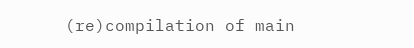(re)compilation of main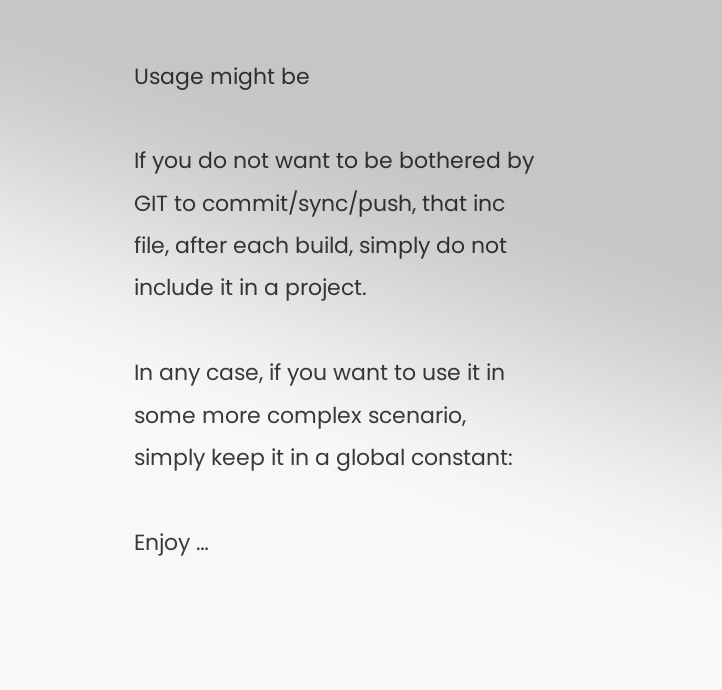Usage might be

If you do not want to be bothered by GIT to commit/sync/push, that inc file, after each build, simply do not include it in a project.

In any case, if you want to use it in some more complex scenario, simply keep it in a global constant:

Enjoy …